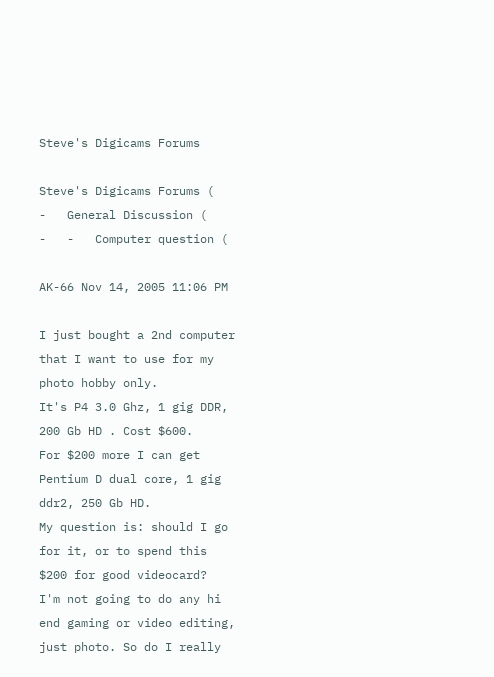Steve's Digicams Forums

Steve's Digicams Forums (
-   General Discussion (
-   -   Computer question (

AK-66 Nov 14, 2005 11:06 PM

I just bought a 2nd computer that I want to use for my photo hobby only.
It's P4 3.0 Ghz, 1 gig DDR, 200 Gb HD . Cost $600.
For $200 more I can get Pentium D dual core, 1 gig ddr2, 250 Gb HD.
My question is: should I go for it, or to spend this $200 for good videocard?
I'm not going to do any hi end gaming or video editing, just photo. So do I really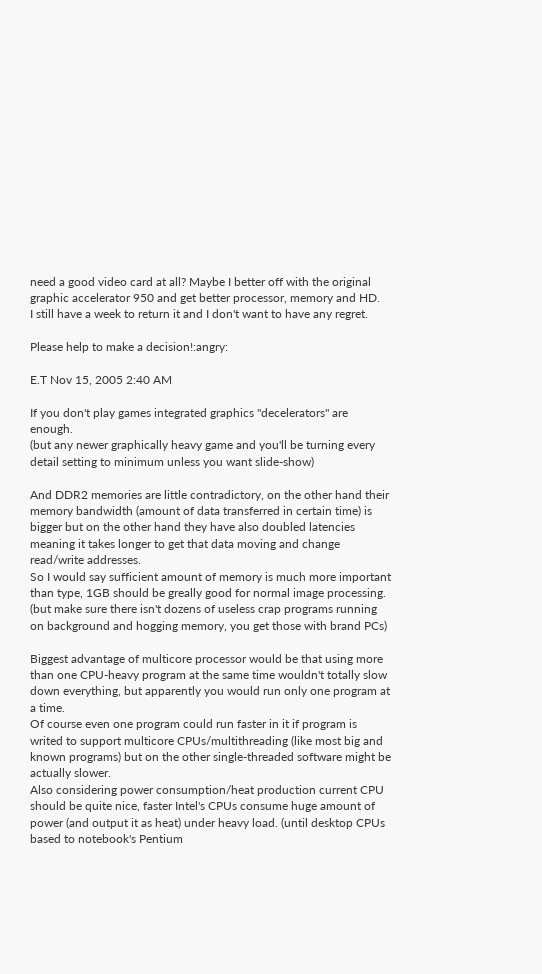need a good video card at all? Maybe I better off with the original graphic accelerator 950 and get better processor, memory and HD.
I still have a week to return it and I don't want to have any regret.

Please help to make a decision!:angry:

E.T Nov 15, 2005 2:40 AM

If you don't play games integrated graphics "decelerators" are enough.
(but any newer graphically heavy game and you'll be turning every detail setting to minimum unless you want slide-show)

And DDR2 memories are little contradictory, on the other hand their memory bandwidth (amount of data transferred in certain time) is bigger but on the other hand they have also doubled latencies meaning it takes longer to get that data moving and change read/write addresses.
So I would say sufficient amount of memory is much more important than type, 1GB should be greally good for normal image processing.
(but make sure there isn't dozens of useless crap programs running on background and hogging memory, you get those with brand PCs)

Biggest advantage of multicore processor would be that using more than one CPU-heavy program at the same time wouldn't totally slow down everything, but apparently you would run only one program at a time.
Of course even one program could run faster in it if program is writed to support multicore CPUs/multithreading (like most big and known programs) but on the other single-threaded software might be actually slower.
Also considering power consumption/heat production current CPU should be quite nice, faster Intel's CPUs consume huge amount of power (and output it as heat) under heavy load. (until desktop CPUs based to notebook's Pentium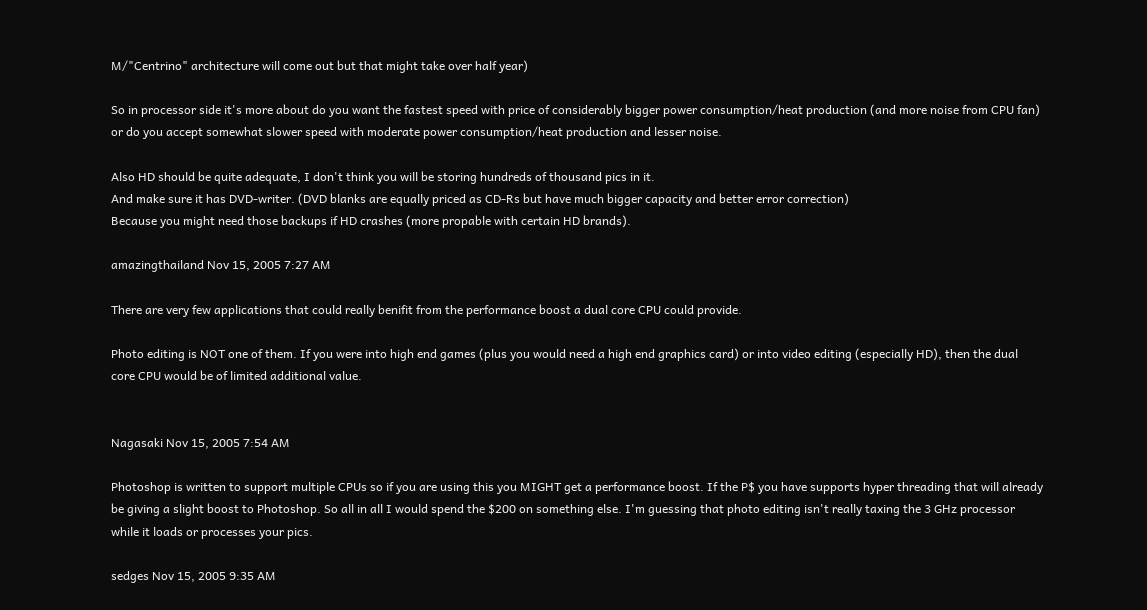M/"Centrino" architecture will come out but that might take over half year)

So in processor side it's more about do you want the fastest speed with price of considerably bigger power consumption/heat production (and more noise from CPU fan) or do you accept somewhat slower speed with moderate power consumption/heat production and lesser noise.

Also HD should be quite adequate, I don't think you will be storing hundreds of thousand pics in it.
And make sure it has DVD-writer. (DVD blanks are equally priced as CD-Rs but have much bigger capacity and better error correction)
Because you might need those backups if HD crashes (more propable with certain HD brands).

amazingthailand Nov 15, 2005 7:27 AM

There are very few applications that could really benifit from the performance boost a dual core CPU could provide.

Photo editing is NOT one of them. If you were into high end games (plus you would need a high end graphics card) or into video editing (especially HD), then the dual core CPU would be of limited additional value.


Nagasaki Nov 15, 2005 7:54 AM

Photoshop is written to support multiple CPUs so if you are using this you MIGHT get a performance boost. If the P$ you have supports hyper threading that will already be giving a slight boost to Photoshop. So all in all I would spend the $200 on something else. I'm guessing that photo editing isn't really taxing the 3 GHz processor while it loads or processes your pics.

sedges Nov 15, 2005 9:35 AM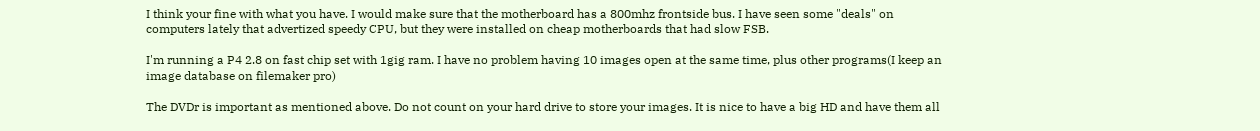I think your fine with what you have. I would make sure that the motherboard has a 800mhz frontside bus. I have seen some "deals" on computers lately that advertized speedy CPU, but they were installed on cheap motherboards that had slow FSB.

I'm running a P4 2.8 on fast chip set with 1gig ram. I have no problem having 10 images open at the same time, plus other programs(I keep an image database on filemaker pro)

The DVDr is important as mentioned above. Do not count on your hard drive to store your images. It is nice to have a big HD and have them all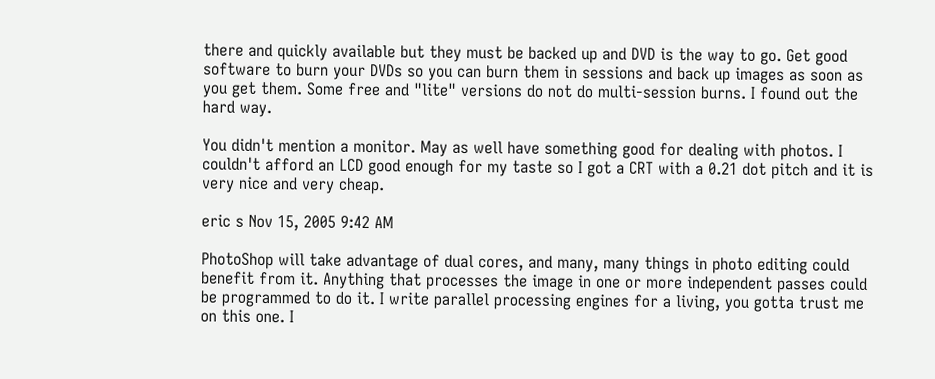there and quickly available but they must be backed up and DVD is the way to go. Get good software to burn your DVDs so you can burn them in sessions and back up images as soon as you get them. Some free and "lite" versions do not do multi-session burns. I found out the hard way.

You didn't mention a monitor. May as well have something good for dealing with photos. I couldn't afford an LCD good enough for my taste so I got a CRT with a 0.21 dot pitch and it is very nice and very cheap.

eric s Nov 15, 2005 9:42 AM

PhotoShop will take advantage of dual cores, and many, many things in photo editing could benefit from it. Anything that processes the image in one or more independent passes could be programmed to do it. I write parallel processing engines for a living, you gotta trust me on this one. I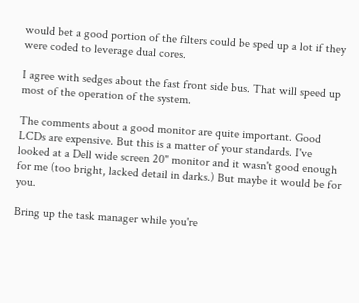would bet a good portion of the filters could be sped up a lot if they were coded to leverage dual cores.

I agree with sedges about the fast front side bus. That will speed up most of the operation of the system.

The comments about a good monitor are quite important. Good LCDs are expensive. But this is a matter of your standards. I've looked at a Dell wide screen 20" monitor and it wasn't good enough for me (too bright, lacked detail in darks.) But maybe it would be for you.

Bring up the task manager while you're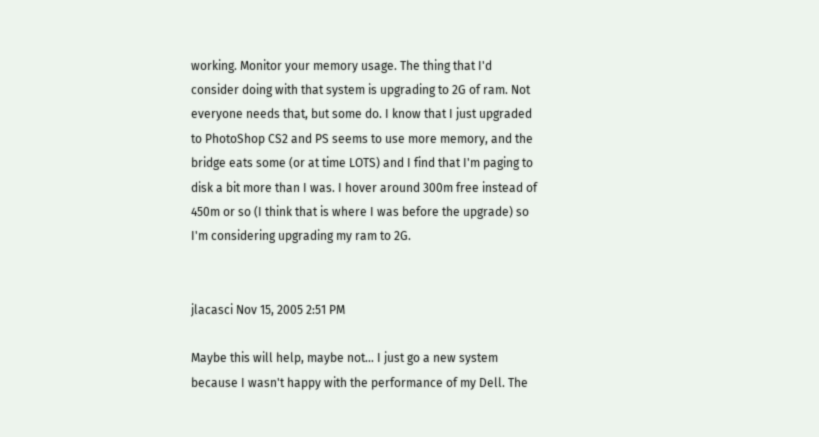working. Monitor your memory usage. The thing that I'd consider doing with that system is upgrading to 2G of ram. Not everyone needs that, but some do. I know that I just upgraded to PhotoShop CS2 and PS seems to use more memory, and the bridge eats some (or at time LOTS) and I find that I'm paging to disk a bit more than I was. I hover around 300m free instead of 450m or so (I think that is where I was before the upgrade) so I'm considering upgrading my ram to 2G.


jlacasci Nov 15, 2005 2:51 PM

Maybe this will help, maybe not... I just go a new system because I wasn't happy with the performance of my Dell. The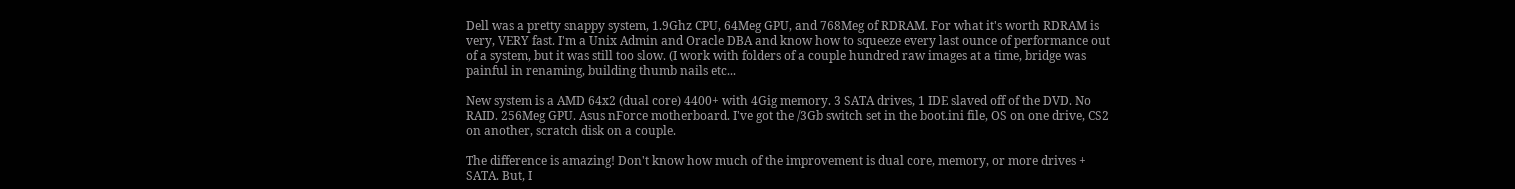Dell was a pretty snappy system, 1.9Ghz CPU, 64Meg GPU, and 768Meg of RDRAM. For what it's worth RDRAM is very, VERY fast. I'm a Unix Admin and Oracle DBA and know how to squeeze every last ounce of performance out of a system, but it was still too slow. (I work with folders of a couple hundred raw images at a time, bridge was painful in renaming, building thumb nails etc...

New system is a AMD 64x2 (dual core) 4400+ with 4Gig memory. 3 SATA drives, 1 IDE slaved off of the DVD. No RAID. 256Meg GPU. Asus nForce motherboard. I've got the /3Gb switch set in the boot.ini file, OS on one drive, CS2 on another, scratch disk on a couple.

The difference is amazing! Don't know how much of the improvement is dual core, memory, or more drives + SATA. But, I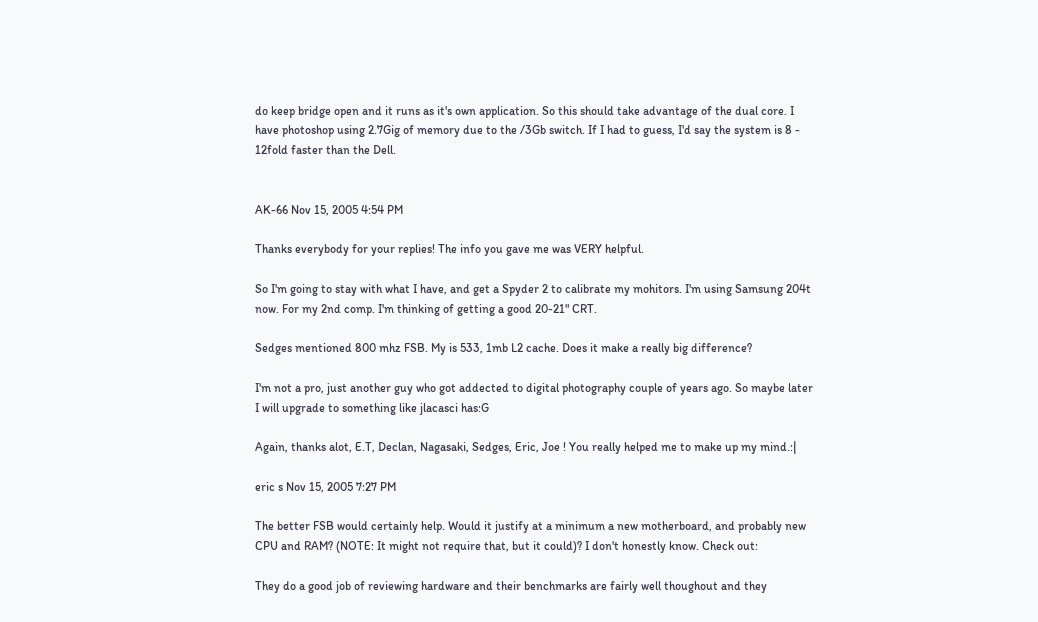do keep bridge open and it runs as it's own application. So this should take advantage of the dual core. I have photoshop using 2.7Gig of memory due to the /3Gb switch. If I had to guess, I'd say the system is 8 - 12fold faster than the Dell.


AK-66 Nov 15, 2005 4:54 PM

Thanks everybody for your replies! The info you gave me was VERY helpful.

So I'm going to stay with what I have, and get a Spyder 2 to calibrate my mohitors. I'm using Samsung 204t now. For my 2nd comp. I'm thinking of getting a good 20-21" CRT.

Sedges mentioned 800 mhz FSB. My is 533, 1mb L2 cache. Does it make a really big difference?

I'm not a pro, just another guy who got addected to digital photography couple of years ago. So maybe later I will upgrade to something like jlacasci has:G

Again, thanks alot, E.T, Declan, Nagasaki, Sedges, Eric, Joe ! You really helped me to make up my mind.:|

eric s Nov 15, 2005 7:27 PM

The better FSB would certainly help. Would it justify at a minimum a new motherboard, and probably new CPU and RAM? (NOTE: It might not require that, but it could)? I don't honestly know. Check out:

They do a good job of reviewing hardware and their benchmarks are fairly well thoughout and they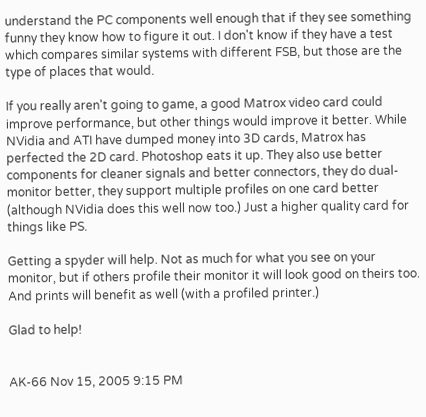understand the PC components well enough that if they see something funny they know how to figure it out. I don't know if they have a test which compares similar systems with different FSB, but those are the type of places that would.

If you really aren't going to game, a good Matrox video card could improve performance, but other things would improve it better. While NVidia and ATI have dumped money into 3D cards, Matrox has perfected the 2D card. Photoshop eats it up. They also use better components for cleaner signals and better connectors, they do dual-monitor better, they support multiple profiles on one card better (although NVidia does this well now too.) Just a higher quality card for things like PS.

Getting a spyder will help. Not as much for what you see on your monitor, but if others profile their monitor it will look good on theirs too. And prints will benefit as well (with a profiled printer.)

Glad to help!


AK-66 Nov 15, 2005 9:15 PM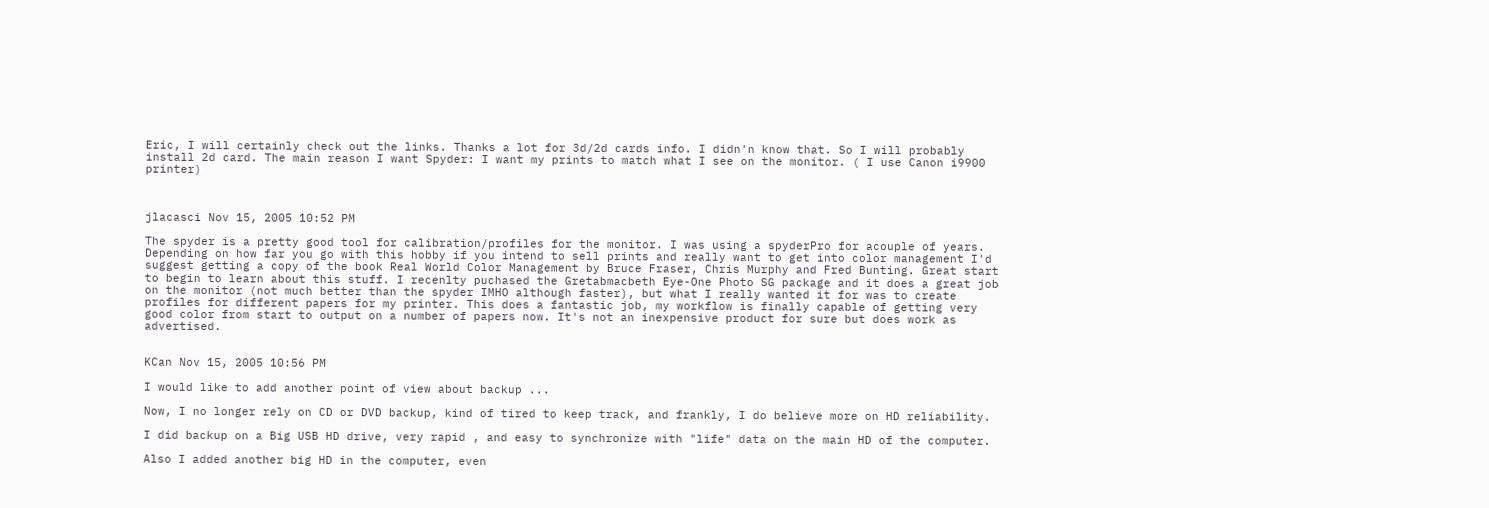Eric, I will certainly check out the links. Thanks a lot for 3d/2d cards info. I didn'n know that. So I will probably install 2d card. The main reason I want Spyder: I want my prints to match what I see on the monitor. ( I use Canon i9900 printer)



jlacasci Nov 15, 2005 10:52 PM

The spyder is a pretty good tool for calibration/profiles for the monitor. I was using a spyderPro for acouple of years. Depending on how far you go with this hobby if you intend to sell prints and really want to get into color management I'd suggest getting a copy of the book Real World Color Management by Bruce Fraser, Chris Murphy and Fred Bunting. Great start to begin to learn about this stuff. I recenlty puchased the Gretabmacbeth Eye-One Photo SG package and it does a great job on the monitor (not much better than the spyder IMHO although faster), but what I really wanted it for was to create profiles for different papers for my printer. This does a fantastic job, my workflow is finally capable of getting very good color from start to output on a number of papers now. It's not an inexpensive product for sure but does work as advertised.


KCan Nov 15, 2005 10:56 PM

I would like to add another point of view about backup ...

Now, I no longer rely on CD or DVD backup, kind of tired to keep track, and frankly, I do believe more on HD reliability.

I did backup on a Big USB HD drive, very rapid , and easy to synchronize with "life" data on the main HD of the computer.

Also I added another big HD in the computer, even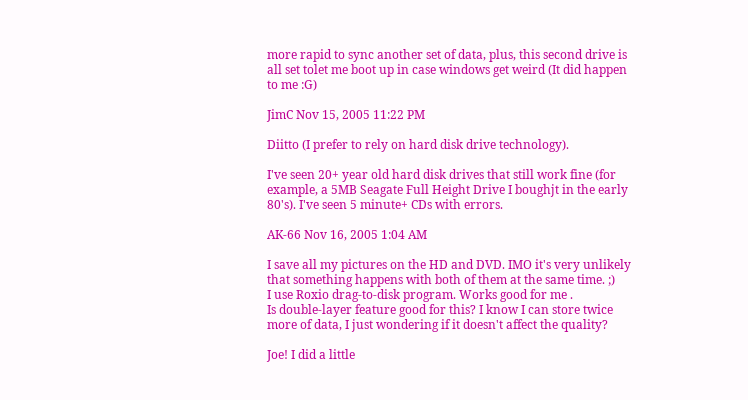more rapid to sync another set of data, plus, this second drive is all set tolet me boot up in case windows get weird (It did happen to me :G)

JimC Nov 15, 2005 11:22 PM

Diitto (I prefer to rely on hard disk drive technology).

I've seen 20+ year old hard disk drives that still work fine (for example, a 5MB Seagate Full Height Drive I boughjt in the early 80's). I've seen 5 minute+ CDs with errors.

AK-66 Nov 16, 2005 1:04 AM

I save all my pictures on the HD and DVD. IMO it's very unlikely that something happens with both of them at the same time. ;)
I use Roxio drag-to-disk program. Works good for me .
Is double-layer feature good for this? I know I can store twice more of data, I just wondering if it doesn't affect the quality?

Joe! I did a little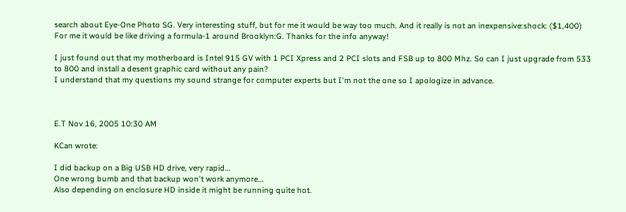search about Eye-One Photo SG. Very interesting stuff, but for me it would be way too much. And it really is not an inexpensive:shock: ($1,400) For me it would be like driving a formula-1 around Brooklyn:G. Thanks for the info anyway!

I just found out that my motherboard is Intel 915 GV with 1 PCI Xpress and 2 PCI slots and FSB up to 800 Mhz. So can I just upgrade from 533 to 800 and install a desent graphic card without any pain?
I understand that my questions my sound strange for computer experts but I'm not the one so I apologize in advance.



E.T Nov 16, 2005 10:30 AM

KCan wrote:

I did backup on a Big USB HD drive, very rapid...
One wrong bumb and that backup won't work anymore...
Also depending on enclosure HD inside it might be running quite hot.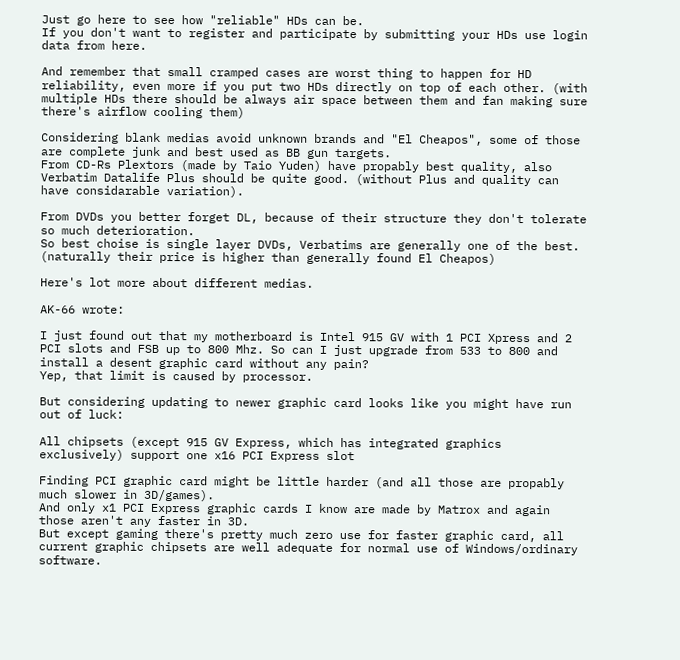Just go here to see how "reliable" HDs can be.
If you don't want to register and participate by submitting your HDs use login data from here.

And remember that small cramped cases are worst thing to happen for HD reliability, even more if you put two HDs directly on top of each other. (with multiple HDs there should be always air space between them and fan making sure there's airflow cooling them)

Considering blank medias avoid unknown brands and "El Cheapos", some of those are complete junk and best used as BB gun targets.
From CD-Rs Plextors (made by Taio Yuden) have propably best quality, also Verbatim Datalife Plus should be quite good. (without Plus and quality can have considarable variation).

From DVDs you better forget DL, because of their structure they don't tolerate so much deterioration.
So best choise is single layer DVDs, Verbatims are generally one of the best.
(naturally their price is higher than generally found El Cheapos)

Here's lot more about different medias.

AK-66 wrote:

I just found out that my motherboard is Intel 915 GV with 1 PCI Xpress and 2 PCI slots and FSB up to 800 Mhz. So can I just upgrade from 533 to 800 and install a desent graphic card without any pain?
Yep, that limit is caused by processor.

But considering updating to newer graphic card looks like you might have run out of luck:

All chipsets (except 915 GV Express, which has integrated graphics exclusively) support one x16 PCI Express slot

Finding PCI graphic card might be little harder (and all those are propably much slower in 3D/games).
And only x1 PCI Express graphic cards I know are made by Matrox and again those aren't any faster in 3D.
But except gaming there's pretty much zero use for faster graphic card, all current graphic chipsets are well adequate for normal use of Windows/ordinary software.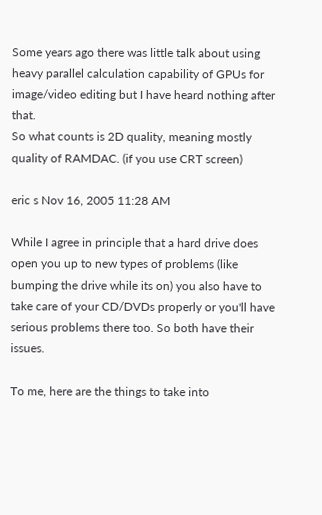Some years ago there was little talk about using heavy parallel calculation capability of GPUs for image/video editing but I have heard nothing after that.
So what counts is 2D quality, meaning mostly quality of RAMDAC. (if you use CRT screen)

eric s Nov 16, 2005 11:28 AM

While I agree in principle that a hard drive does open you up to new types of problems (like bumping the drive while its on) you also have to take care of your CD/DVDs properly or you'll have serious problems there too. So both have their issues.

To me, here are the things to take into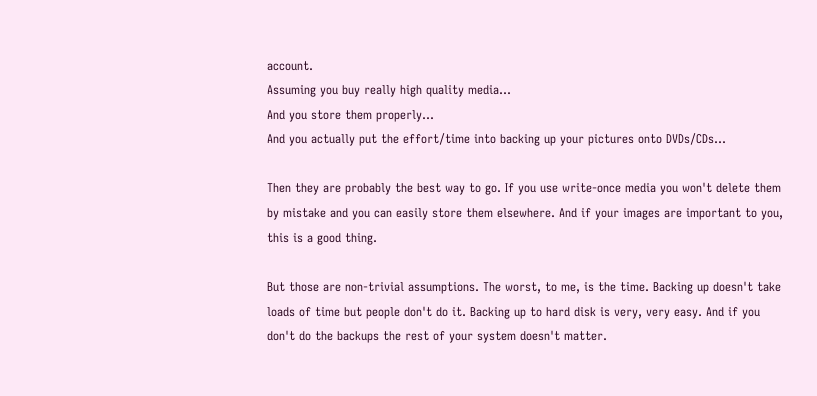account.
Assuming you buy really high quality media...
And you store them properly...
And you actually put the effort/time into backing up your pictures onto DVDs/CDs...

Then they are probably the best way to go. If you use write-once media you won't delete them by mistake and you can easily store them elsewhere. And if your images are important to you, this is a good thing.

But those are non-trivial assumptions. The worst, to me, is the time. Backing up doesn't take loads of time but people don't do it. Backing up to hard disk is very, very easy. And if you don't do the backups the rest of your system doesn't matter.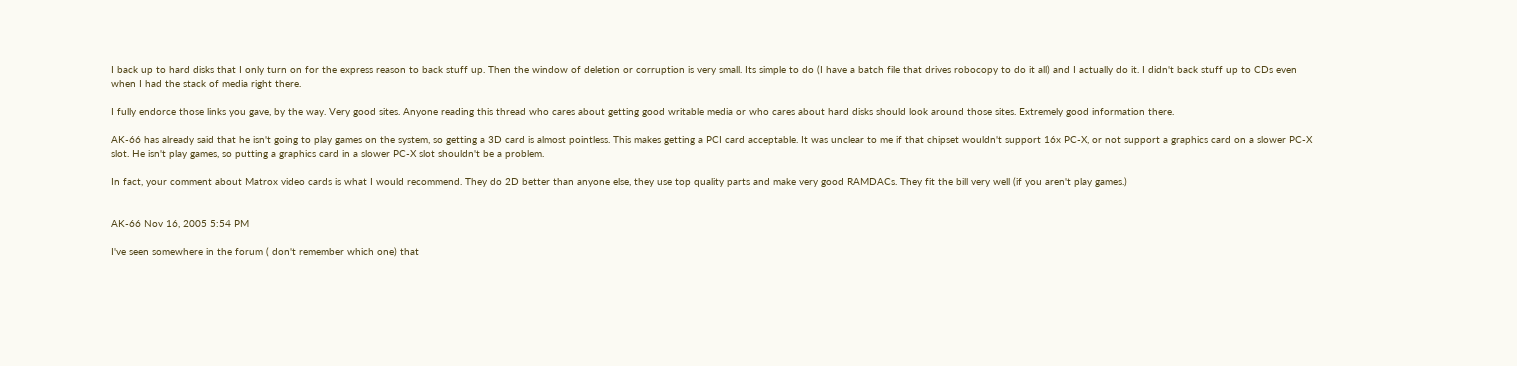I back up to hard disks that I only turn on for the express reason to back stuff up. Then the window of deletion or corruption is very small. Its simple to do (I have a batch file that drives robocopy to do it all) and I actually do it. I didn't back stuff up to CDs even when I had the stack of media right there.

I fully endorce those links you gave, by the way. Very good sites. Anyone reading this thread who cares about getting good writable media or who cares about hard disks should look around those sites. Extremely good information there.

AK-66 has already said that he isn't going to play games on the system, so getting a 3D card is almost pointless. This makes getting a PCI card acceptable. It was unclear to me if that chipset wouldn't support 16x PC-X, or not support a graphics card on a slower PC-X slot. He isn't play games, so putting a graphics card in a slower PC-X slot shouldn't be a problem.

In fact, your comment about Matrox video cards is what I would recommend. They do 2D better than anyone else, they use top quality parts and make very good RAMDACs. They fit the bill very well (if you aren't play games.)


AK-66 Nov 16, 2005 5:54 PM

I've seen somewhere in the forum ( don't remember which one) that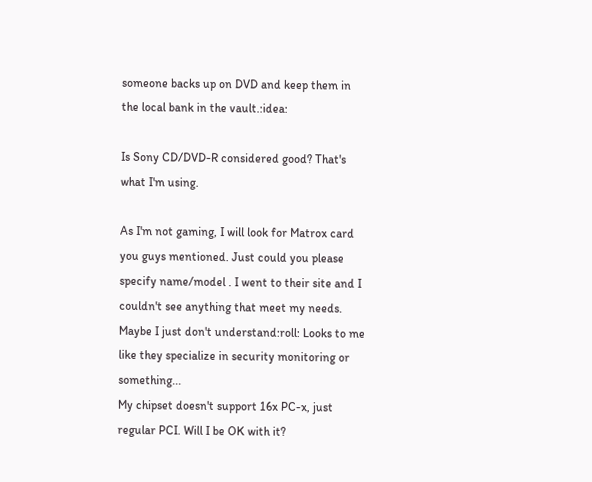someone backs up on DVD and keep them in the local bank in the vault.:idea:

Is Sony CD/DVD-R considered good? That's what I'm using.

As I'm not gaming, I will look for Matrox card you guys mentioned. Just could you please specify name/model . I went to their site and I couldn't see anything that meet my needs. Maybe I just don't understand:roll: Looks to me like they specialize in security monitoring or something...
My chipset doesn't support 16x PC-x, just regular PCI. Will I be OK with it?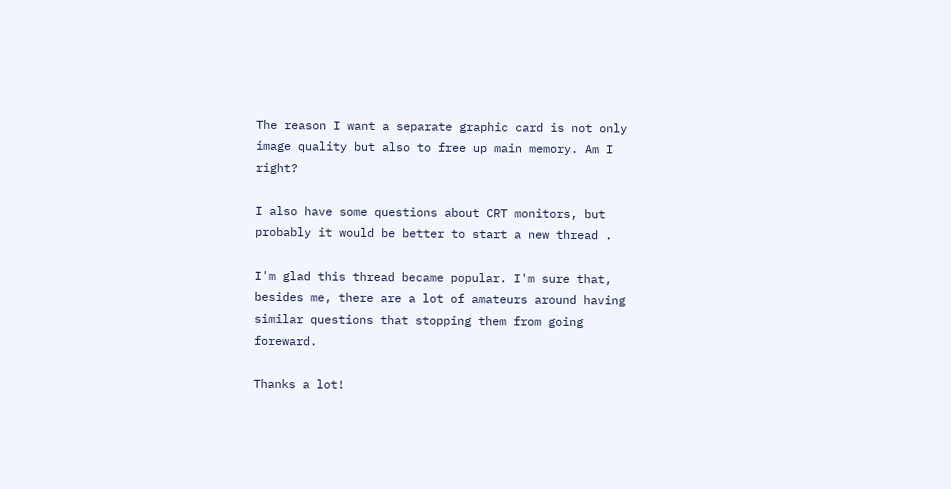The reason I want a separate graphic card is not only image quality but also to free up main memory. Am I right?

I also have some questions about CRT monitors, but probably it would be better to start a new thread .

I'm glad this thread became popular. I'm sure that, besides me, there are a lot of amateurs around having similar questions that stopping them from going foreward.

Thanks a lot!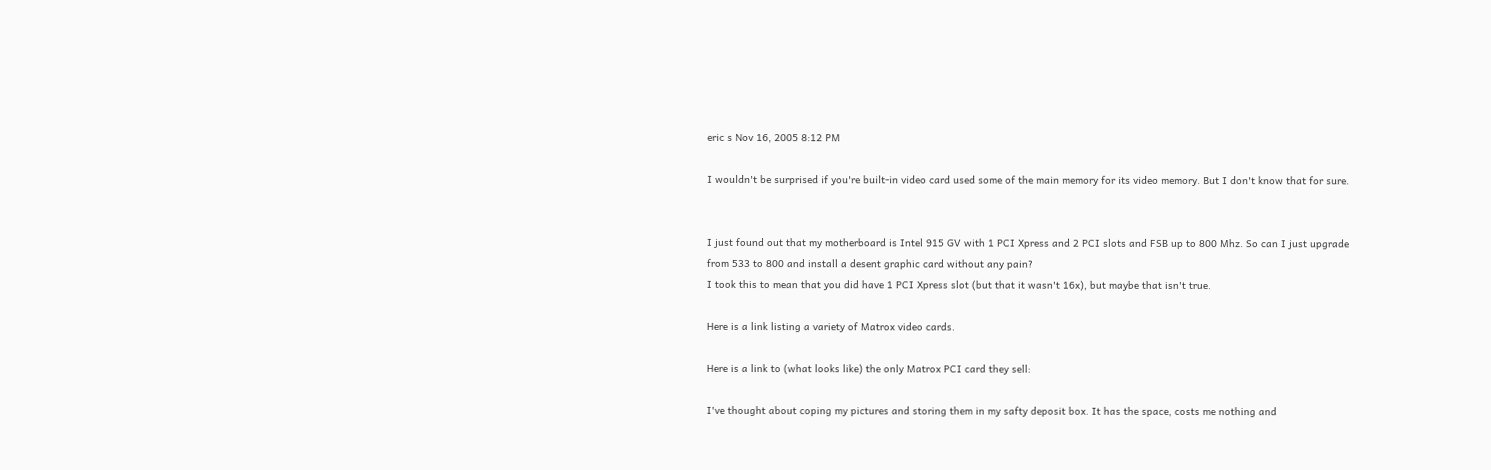eric s Nov 16, 2005 8:12 PM

I wouldn't be surprised if you're built-in video card used some of the main memory for its video memory. But I don't know that for sure.


I just found out that my motherboard is Intel 915 GV with 1 PCI Xpress and 2 PCI slots and FSB up to 800 Mhz. So can I just upgrade from 533 to 800 and install a desent graphic card without any pain?
I took this to mean that you did have 1 PCI Xpress slot (but that it wasn't 16x), but maybe that isn't true.

Here is a link listing a variety of Matrox video cards.

Here is a link to (what looks like) the only Matrox PCI card they sell:

I've thought about coping my pictures and storing them in my safty deposit box. It has the space, costs me nothing and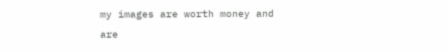my images are worth money and are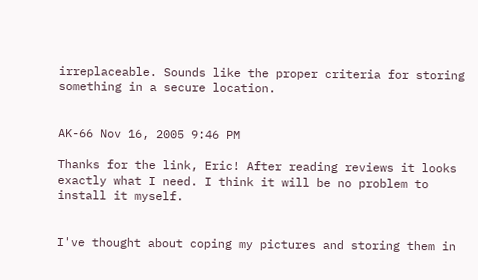irreplaceable. Sounds like the proper criteria for storing something in a secure location.


AK-66 Nov 16, 2005 9:46 PM

Thanks for the link, Eric! After reading reviews it looks exactly what I need. I think it will be no problem to install it myself.


I've thought about coping my pictures and storing them in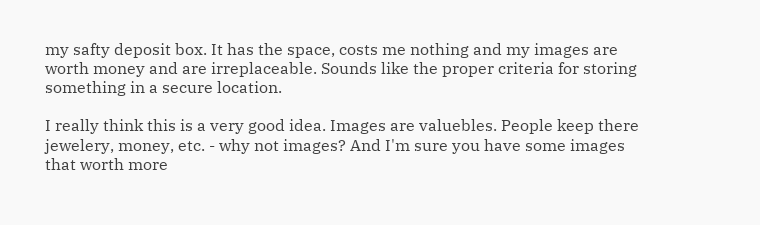my safty deposit box. It has the space, costs me nothing and my images are worth money and are irreplaceable. Sounds like the proper criteria for storing something in a secure location.

I really think this is a very good idea. Images are valuebles. People keep there jewelery, money, etc. - why not images? And I'm sure you have some images that worth more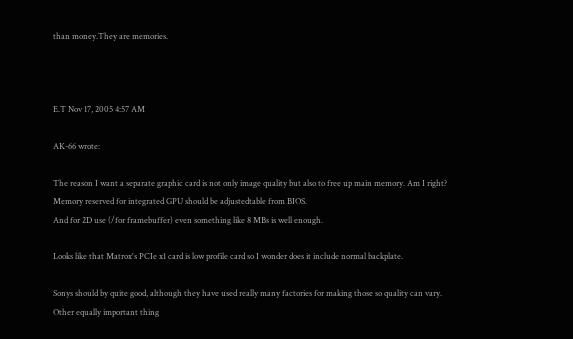than money.They are memories.



E.T Nov 17, 2005 4:57 AM

AK-66 wrote:

The reason I want a separate graphic card is not only image quality but also to free up main memory. Am I right?
Memory reserved for integrated GPU should be adjustedtable from BIOS.
And for 2D use (/for framebuffer) even something like 8 MBs is well enough.

Looks like that Matrox's PCIe x1 card is low profile card so I wonder does it include normal backplate.

Sonys should by quite good, although they have used really many factories for making those so quality can vary.
Other equally important thing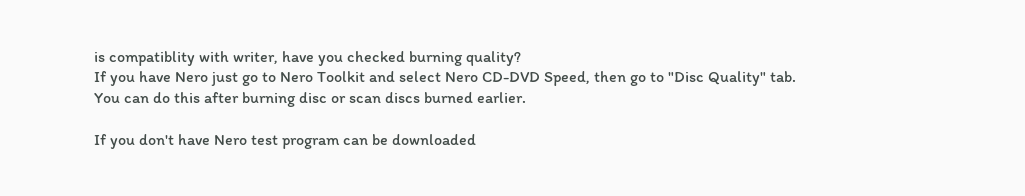is compatiblity with writer, have you checked burning quality?
If you have Nero just go to Nero Toolkit and select Nero CD-DVD Speed, then go to "Disc Quality" tab.
You can do this after burning disc or scan discs burned earlier.

If you don't have Nero test program can be downloaded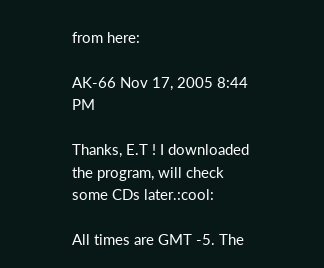from here:

AK-66 Nov 17, 2005 8:44 PM

Thanks, E.T ! I downloaded the program, will check some CDs later.:cool:

All times are GMT -5. The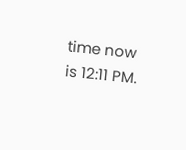time now is 12:11 PM.